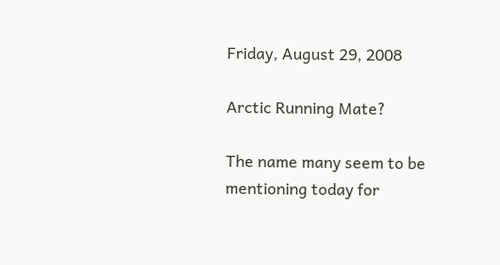Friday, August 29, 2008

Arctic Running Mate?

The name many seem to be mentioning today for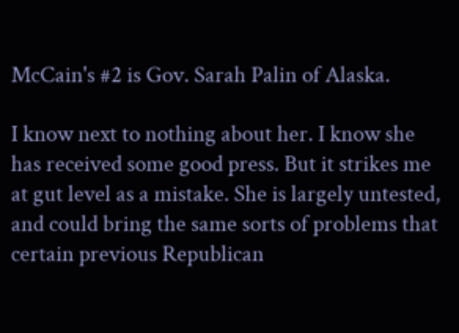McCain's #2 is Gov. Sarah Palin of Alaska.

I know next to nothing about her. I know she has received some good press. But it strikes me at gut level as a mistake. She is largely untested, and could bring the same sorts of problems that certain previous Republican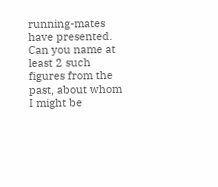running-mates have presented. Can you name at least 2 such figures from the past, about whom I might be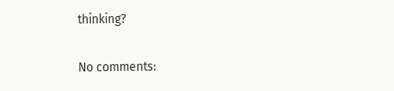thinking?

No comments: